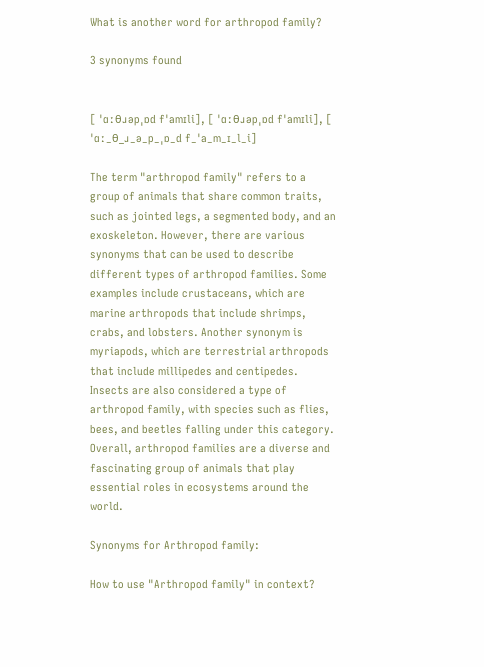What is another word for arthropod family?

3 synonyms found


[ ˈɑːθɹəpˌɒd fˈamɪli], [ ˈɑːθɹəpˌɒd fˈamɪli], [ ˈɑː_θ_ɹ_ə_p_ˌɒ_d f_ˈa_m_ɪ_l_i]

The term "arthropod family" refers to a group of animals that share common traits, such as jointed legs, a segmented body, and an exoskeleton. However, there are various synonyms that can be used to describe different types of arthropod families. Some examples include crustaceans, which are marine arthropods that include shrimps, crabs, and lobsters. Another synonym is myriapods, which are terrestrial arthropods that include millipedes and centipedes. Insects are also considered a type of arthropod family, with species such as flies, bees, and beetles falling under this category. Overall, arthropod families are a diverse and fascinating group of animals that play essential roles in ecosystems around the world.

Synonyms for Arthropod family:

How to use "Arthropod family" in context?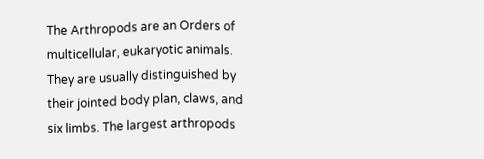The Arthropods are an Orders of multicellular, eukaryotic animals. They are usually distinguished by their jointed body plan, claws, and six limbs. The largest arthropods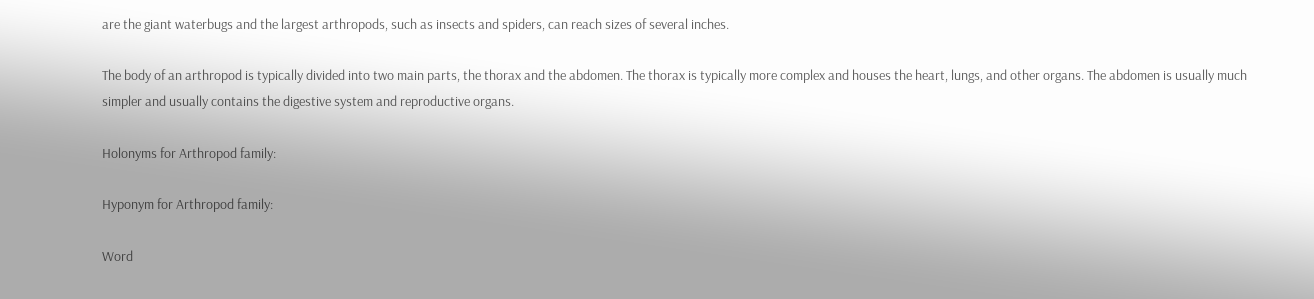are the giant waterbugs and the largest arthropods, such as insects and spiders, can reach sizes of several inches.

The body of an arthropod is typically divided into two main parts, the thorax and the abdomen. The thorax is typically more complex and houses the heart, lungs, and other organs. The abdomen is usually much simpler and usually contains the digestive system and reproductive organs.

Holonyms for Arthropod family:

Hyponym for Arthropod family:

Word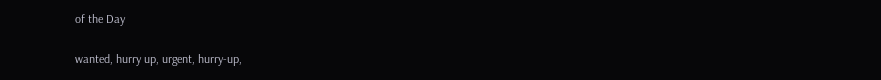of the Day

wanted, hurry up, urgent, hurry-up,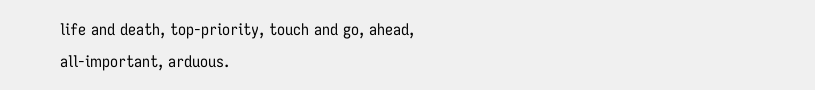life and death, top-priority, touch and go, ahead, all-important, arduous.